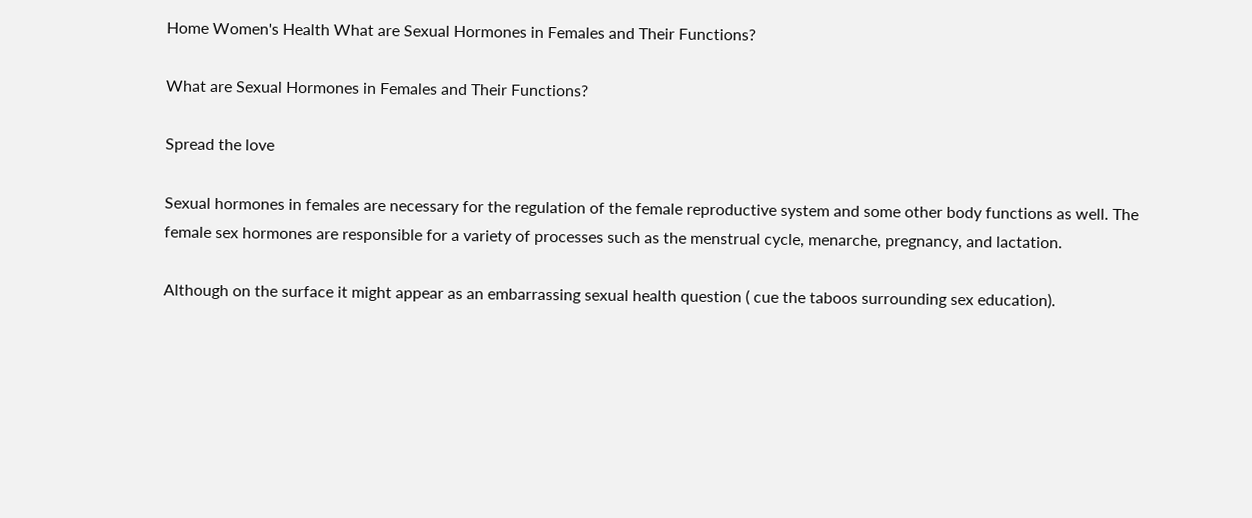Home Women's Health What are Sexual Hormones in Females and Their Functions?

What are Sexual Hormones in Females and Their Functions?

Spread the love

Sexual hormones in females are necessary for the regulation of the female reproductive system and some other body functions as well. The female sex hormones are responsible for a variety of processes such as the menstrual cycle, menarche, pregnancy, and lactation.

Although on the surface it might appear as an embarrassing sexual health question ( cue the taboos surrounding sex education).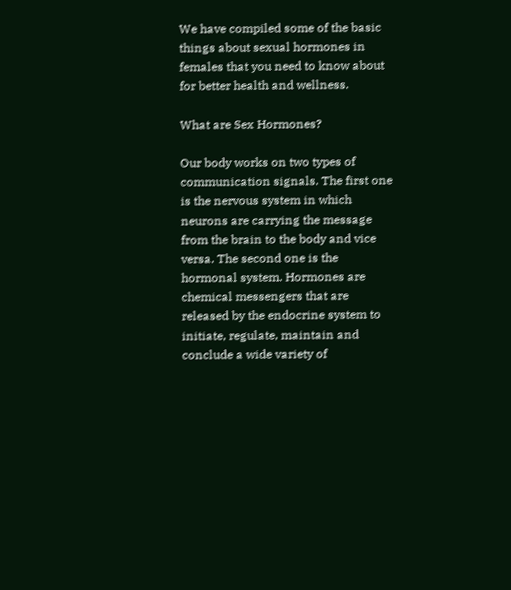We have compiled some of the basic things about sexual hormones in females that you need to know about for better health and wellness.

What are Sex Hormones?

Our body works on two types of communication signals. The first one is the nervous system in which neurons are carrying the message from the brain to the body and vice versa. The second one is the hormonal system. Hormones are chemical messengers that are released by the endocrine system to initiate, regulate, maintain and conclude a wide variety of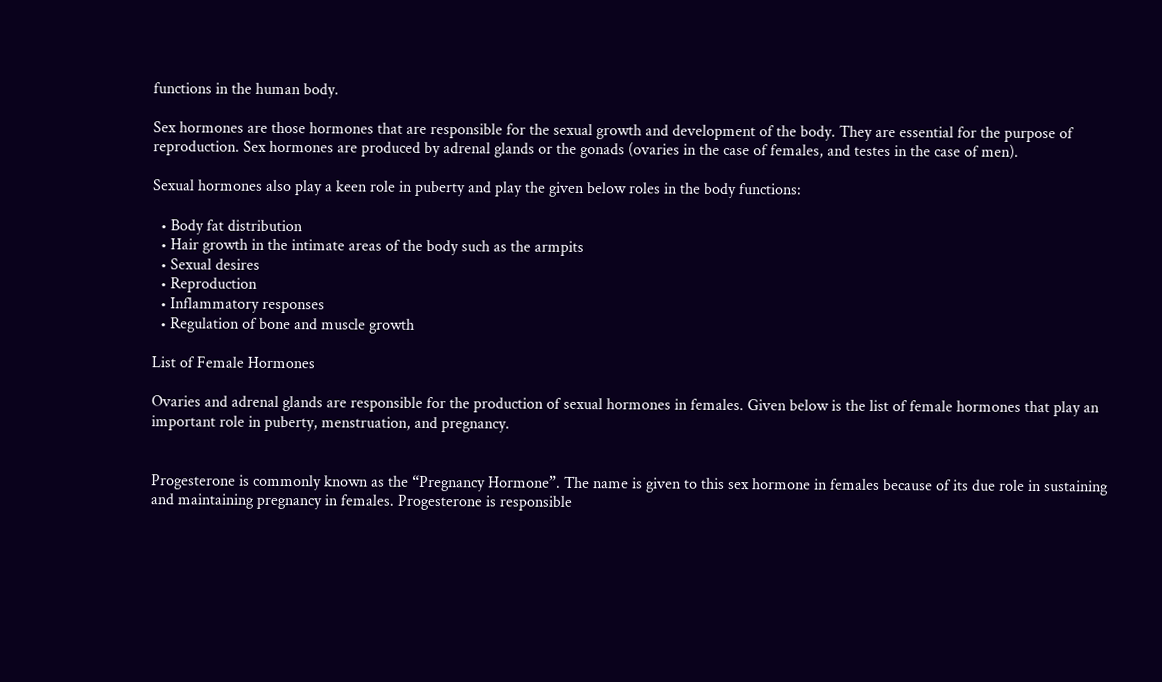functions in the human body.

Sex hormones are those hormones that are responsible for the sexual growth and development of the body. They are essential for the purpose of reproduction. Sex hormones are produced by adrenal glands or the gonads (ovaries in the case of females, and testes in the case of men).

Sexual hormones also play a keen role in puberty and play the given below roles in the body functions:

  • Body fat distribution
  • Hair growth in the intimate areas of the body such as the armpits
  • Sexual desires
  • Reproduction
  • Inflammatory responses
  • Regulation of bone and muscle growth

List of Female Hormones

Ovaries and adrenal glands are responsible for the production of sexual hormones in females. Given below is the list of female hormones that play an important role in puberty, menstruation, and pregnancy.


Progesterone is commonly known as the “Pregnancy Hormone”. The name is given to this sex hormone in females because of its due role in sustaining and maintaining pregnancy in females. Progesterone is responsible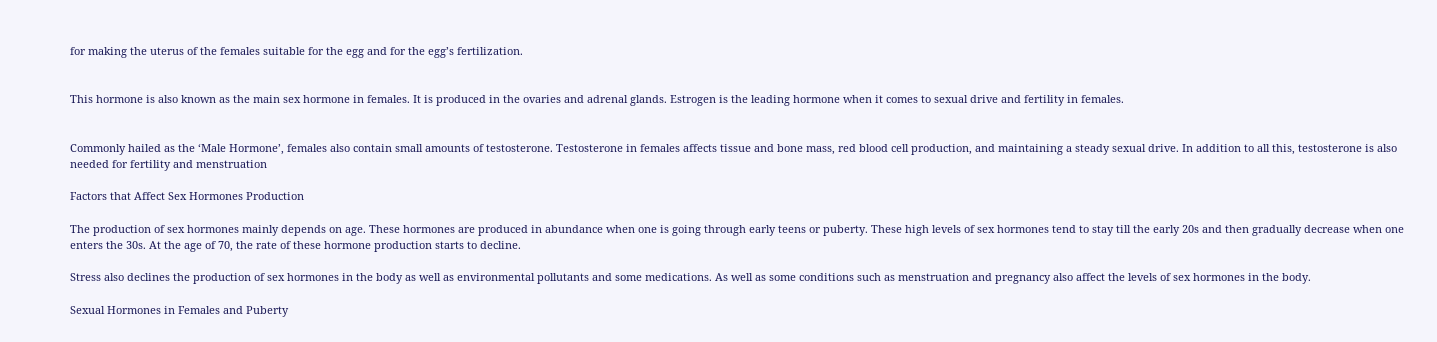for making the uterus of the females suitable for the egg and for the egg’s fertilization.


This hormone is also known as the main sex hormone in females. It is produced in the ovaries and adrenal glands. Estrogen is the leading hormone when it comes to sexual drive and fertility in females.


Commonly hailed as the ‘Male Hormone’, females also contain small amounts of testosterone. Testosterone in females affects tissue and bone mass, red blood cell production, and maintaining a steady sexual drive. In addition to all this, testosterone is also needed for fertility and menstruation

Factors that Affect Sex Hormones Production

The production of sex hormones mainly depends on age. These hormones are produced in abundance when one is going through early teens or puberty. These high levels of sex hormones tend to stay till the early 20s and then gradually decrease when one enters the 30s. At the age of 70, the rate of these hormone production starts to decline.

Stress also declines the production of sex hormones in the body as well as environmental pollutants and some medications. As well as some conditions such as menstruation and pregnancy also affect the levels of sex hormones in the body.

Sexual Hormones in Females and Puberty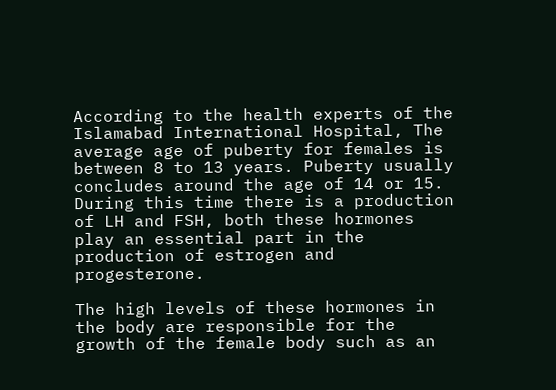According to the health experts of the Islamabad International Hospital, The average age of puberty for females is between 8 to 13 years. Puberty usually concludes around the age of 14 or 15. During this time there is a production of LH and FSH, both these hormones play an essential part in the production of estrogen and progesterone.

The high levels of these hormones in the body are responsible for the growth of the female body such as an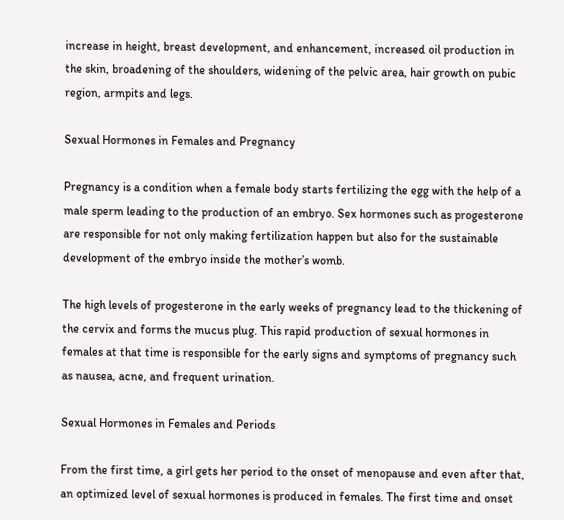increase in height, breast development, and enhancement, increased oil production in the skin, broadening of the shoulders, widening of the pelvic area, hair growth on pubic region, armpits and legs.

Sexual Hormones in Females and Pregnancy

Pregnancy is a condition when a female body starts fertilizing the egg with the help of a male sperm leading to the production of an embryo. Sex hormones such as progesterone are responsible for not only making fertilization happen but also for the sustainable development of the embryo inside the mother’s womb.

The high levels of progesterone in the early weeks of pregnancy lead to the thickening of the cervix and forms the mucus plug. This rapid production of sexual hormones in females at that time is responsible for the early signs and symptoms of pregnancy such as nausea, acne, and frequent urination.

Sexual Hormones in Females and Periods

From the first time, a girl gets her period to the onset of menopause and even after that, an optimized level of sexual hormones is produced in females. The first time and onset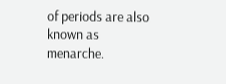of periods are also known as menarche.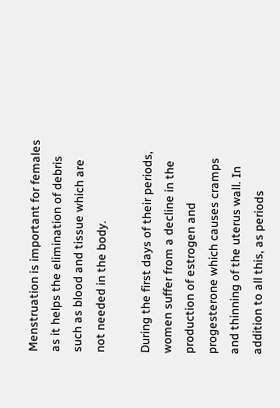Menstruation is important for females as it helps the elimination of debris such as blood and tissue which are not needed in the body.

During the first days of their periods, women suffer from a decline in the production of estrogen and progesterone which causes cramps and thinning of the uterus wall. In addition to all this, as periods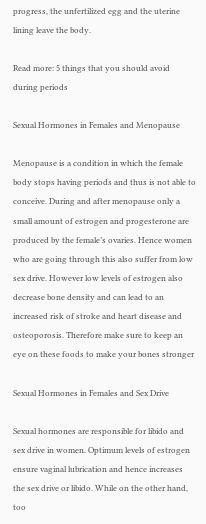progress, the unfertilized egg and the uterine lining leave the body.

Read more: 5 things that you should avoid during periods

Sexual Hormones in Females and Menopause

Menopause is a condition in which the female body stops having periods and thus is not able to conceive. During and after menopause only a small amount of estrogen and progesterone are produced by the female’s ovaries. Hence women who are going through this also suffer from low sex drive. However low levels of estrogen also decrease bone density and can lead to an increased risk of stroke and heart disease and osteoporosis. Therefore make sure to keep an eye on these foods to make your bones stronger

Sexual Hormones in Females and Sex Drive

Sexual hormones are responsible for libido and sex drive in women. Optimum levels of estrogen ensure vaginal lubrication and hence increases the sex drive or libido. While on the other hand, too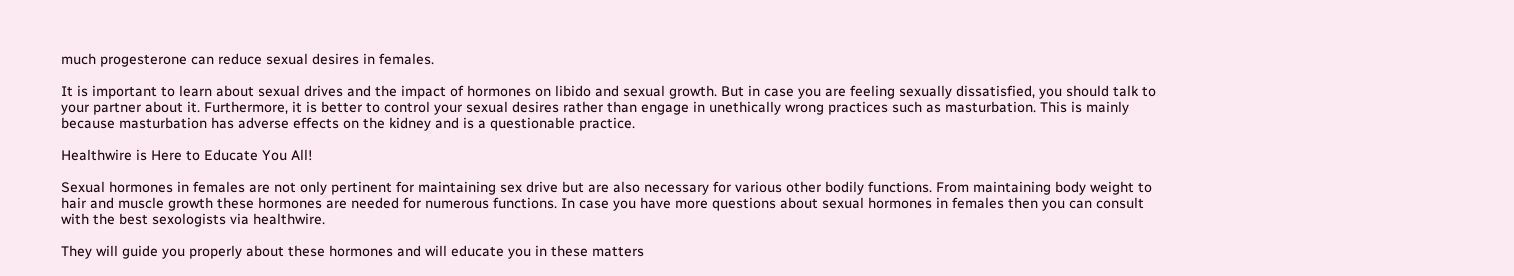much progesterone can reduce sexual desires in females.

It is important to learn about sexual drives and the impact of hormones on libido and sexual growth. But in case you are feeling sexually dissatisfied, you should talk to your partner about it. Furthermore, it is better to control your sexual desires rather than engage in unethically wrong practices such as masturbation. This is mainly because masturbation has adverse effects on the kidney and is a questionable practice.

Healthwire is Here to Educate You All!

Sexual hormones in females are not only pertinent for maintaining sex drive but are also necessary for various other bodily functions. From maintaining body weight to hair and muscle growth these hormones are needed for numerous functions. In case you have more questions about sexual hormones in females then you can consult with the best sexologists via healthwire.

They will guide you properly about these hormones and will educate you in these matters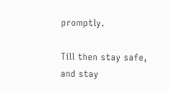promptly.

Till then stay safe, and stay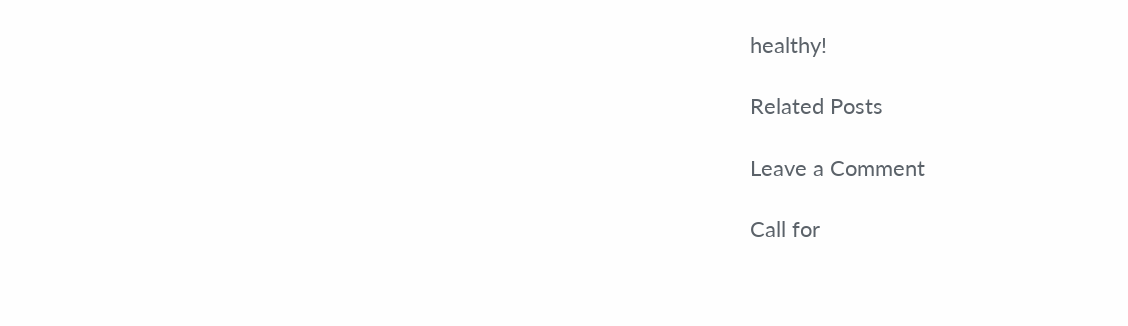healthy!

Related Posts

Leave a Comment

Call for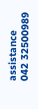assistance
042 32500989